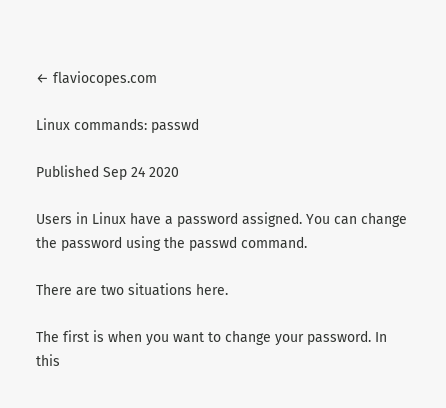← flaviocopes.com

Linux commands: passwd

Published Sep 24 2020

Users in Linux have a password assigned. You can change the password using the passwd command.

There are two situations here.

The first is when you want to change your password. In this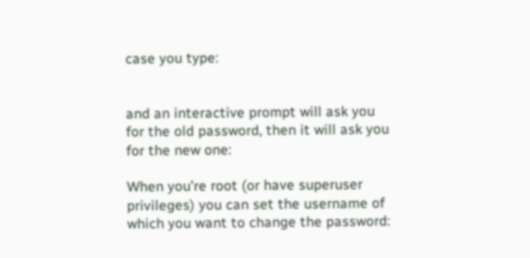case you type:


and an interactive prompt will ask you for the old password, then it will ask you for the new one:

When you’re root (or have superuser privileges) you can set the username of which you want to change the password: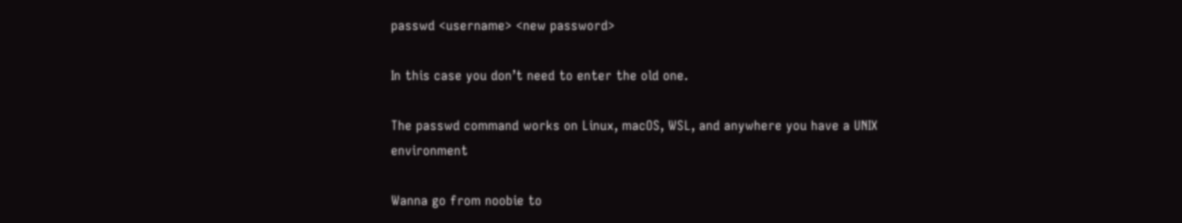passwd <username> <new password>

In this case you don’t need to enter the old one.

The passwd command works on Linux, macOS, WSL, and anywhere you have a UNIX environment

Wanna go from noobie to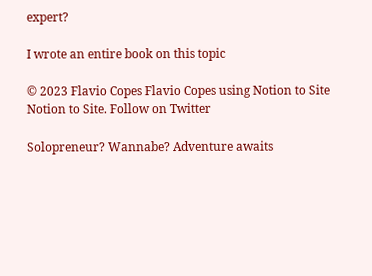expert?

I wrote an entire book on this topic

© 2023 Flavio Copes Flavio Copes using Notion to Site Notion to Site. Follow on Twitter

Solopreneur? Wannabe? Adventure awaits